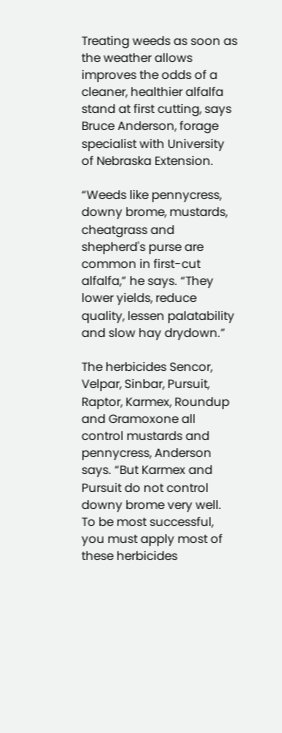Treating weeds as soon as the weather allows improves the odds of a cleaner, healthier alfalfa stand at first cutting, says Bruce Anderson, forage specialist with University of Nebraska Extension.

“Weeds like pennycress, downy brome, mustards, cheatgrass and shepherd's purse are common in first-cut alfalfa,” he says. “They lower yields, reduce quality, lessen palatability and slow hay drydown.”

The herbicides Sencor, Velpar, Sinbar, Pursuit, Raptor, Karmex, Roundup and Gramoxone all control mustards and pennycress, Anderson says. “But Karmex and Pursuit do not control downy brome very well. To be most successful, you must apply most of these herbicides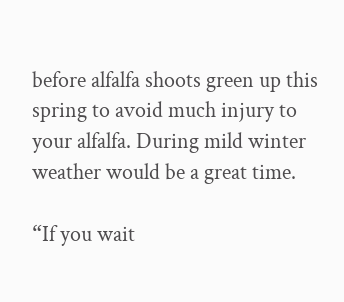before alfalfa shoots green up this spring to avoid much injury to your alfalfa. During mild winter weather would be a great time.

“If you wait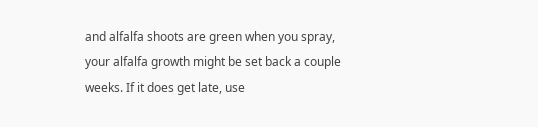and alfalfa shoots are green when you spray, your alfalfa growth might be set back a couple weeks. If it does get late, use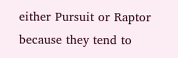either Pursuit or Raptor because they tend to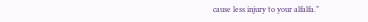cause less injury to your alfalfa.”